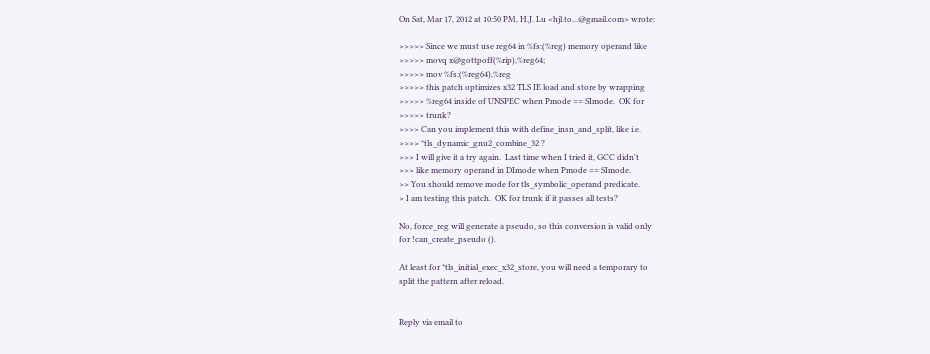On Sat, Mar 17, 2012 at 10:50 PM, H.J. Lu <hjl.to...@gmail.com> wrote:

>>>>> Since we must use reg64 in %fs:(%reg) memory operand like
>>>>> movq x@gottpoff(%rip),%reg64;
>>>>> mov %fs:(%reg64),%reg
>>>>> this patch optimizes x32 TLS IE load and store by wrapping
>>>>> %reg64 inside of UNSPEC when Pmode == SImode.  OK for
>>>>> trunk?
>>>> Can you implement this with define_insn_and_split, like i.e.
>>>> *tls_dynamic_gnu2_combine_32 ?
>>> I will give it a try again.  Last time when I tried it, GCC didn't
>>> like memory operand in DImode when Pmode == SImode.
>> You should remove mode for tls_symbolic_operand predicate.
> I am testing this patch.  OK for trunk if it passes all tests?

No, force_reg will generate a pseudo, so this conversion is valid only
for !can_create_pseudo ().

At least for *tls_initial_exec_x32_store, you will need a temporary to
split the pattern after reload.


Reply via email to